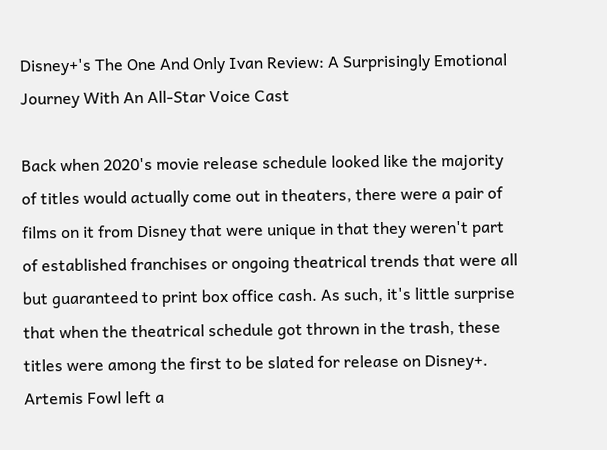Disney+'s The One And Only Ivan Review: A Surprisingly Emotional Journey With An All-Star Voice Cast

Back when 2020's movie release schedule looked like the majority of titles would actually come out in theaters, there were a pair of films on it from Disney that were unique in that they weren't part of established franchises or ongoing theatrical trends that were all but guaranteed to print box office cash. As such, it's little surprise that when the theatrical schedule got thrown in the trash, these titles were among the first to be slated for release on Disney+. Artemis Fowl left a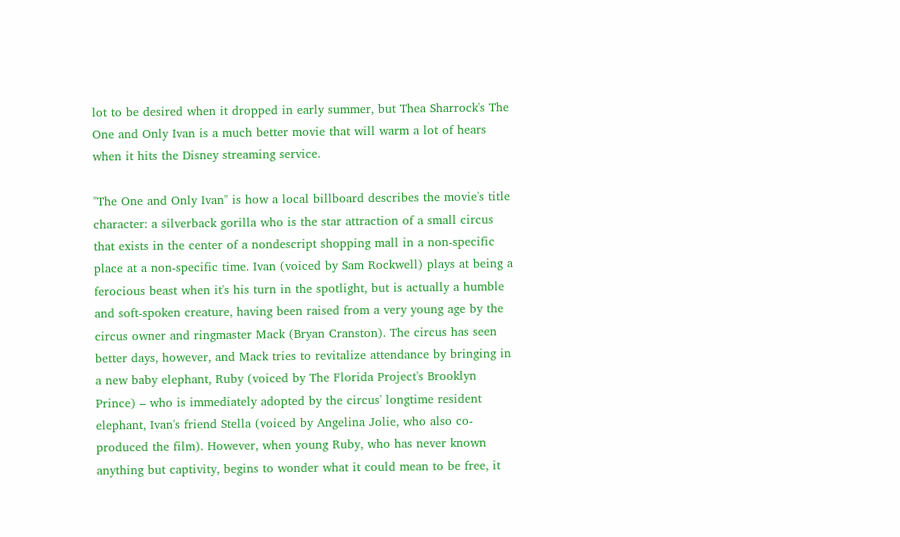lot to be desired when it dropped in early summer, but Thea Sharrock's The One and Only Ivan is a much better movie that will warm a lot of hears when it hits the Disney streaming service.

"The One and Only Ivan" is how a local billboard describes the movie's title character: a silverback gorilla who is the star attraction of a small circus that exists in the center of a nondescript shopping mall in a non-specific place at a non-specific time. Ivan (voiced by Sam Rockwell) plays at being a ferocious beast when it's his turn in the spotlight, but is actually a humble and soft-spoken creature, having been raised from a very young age by the circus owner and ringmaster Mack (Bryan Cranston). The circus has seen better days, however, and Mack tries to revitalize attendance by bringing in a new baby elephant, Ruby (voiced by The Florida Project's Brooklyn Prince) – who is immediately adopted by the circus' longtime resident elephant, Ivan's friend Stella (voiced by Angelina Jolie, who also co-produced the film). However, when young Ruby, who has never known anything but captivity, begins to wonder what it could mean to be free, it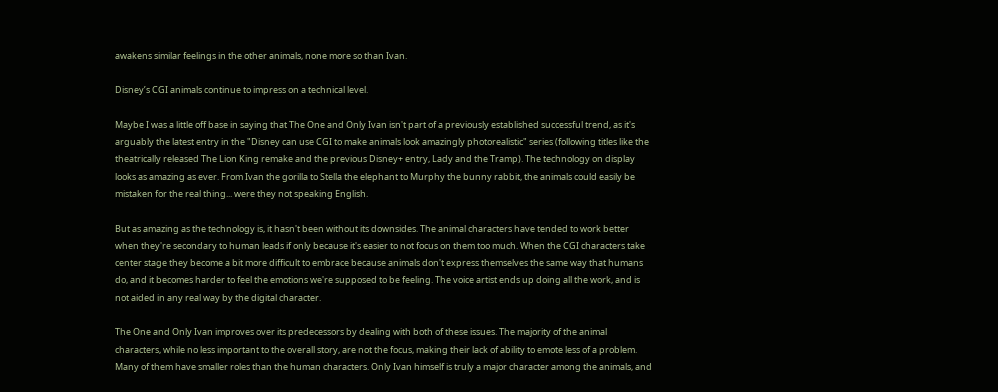awakens similar feelings in the other animals, none more so than Ivan.

Disney’s CGI animals continue to impress on a technical level.

Maybe I was a little off base in saying that The One and Only Ivan isn't part of a previously established successful trend, as it's arguably the latest entry in the "Disney can use CGI to make animals look amazingly photorealistic" series (following titles like the theatrically released The Lion King remake and the previous Disney+ entry, Lady and the Tramp). The technology on display looks as amazing as ever. From Ivan the gorilla to Stella the elephant to Murphy the bunny rabbit, the animals could easily be mistaken for the real thing... were they not speaking English.

But as amazing as the technology is, it hasn't been without its downsides. The animal characters have tended to work better when they're secondary to human leads if only because it's easier to not focus on them too much. When the CGI characters take center stage they become a bit more difficult to embrace because animals don't express themselves the same way that humans do, and it becomes harder to feel the emotions we're supposed to be feeling. The voice artist ends up doing all the work, and is not aided in any real way by the digital character.

The One and Only Ivan improves over its predecessors by dealing with both of these issues. The majority of the animal characters, while no less important to the overall story, are not the focus, making their lack of ability to emote less of a problem. Many of them have smaller roles than the human characters. Only Ivan himself is truly a major character among the animals, and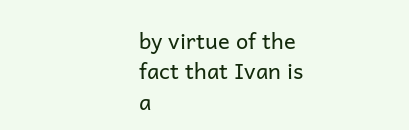by virtue of the fact that Ivan is a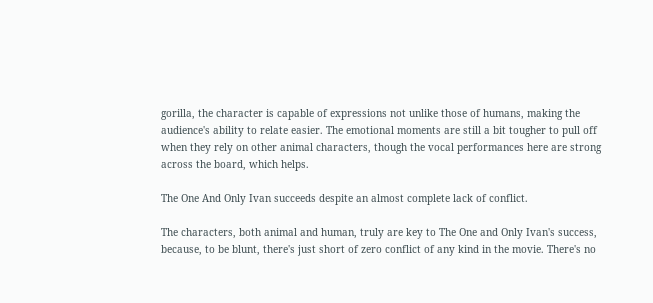gorilla, the character is capable of expressions not unlike those of humans, making the audience's ability to relate easier. The emotional moments are still a bit tougher to pull off when they rely on other animal characters, though the vocal performances here are strong across the board, which helps.

The One And Only Ivan succeeds despite an almost complete lack of conflict.

The characters, both animal and human, truly are key to The One and Only Ivan's success, because, to be blunt, there's just short of zero conflict of any kind in the movie. There's no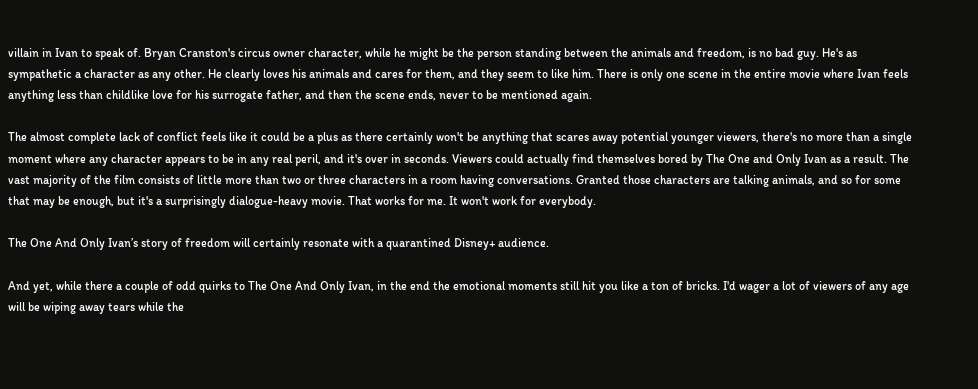villain in Ivan to speak of. Bryan Cranston's circus owner character, while he might be the person standing between the animals and freedom, is no bad guy. He's as sympathetic a character as any other. He clearly loves his animals and cares for them, and they seem to like him. There is only one scene in the entire movie where Ivan feels anything less than childlike love for his surrogate father, and then the scene ends, never to be mentioned again.

The almost complete lack of conflict feels like it could be a plus as there certainly won't be anything that scares away potential younger viewers, there's no more than a single moment where any character appears to be in any real peril, and it's over in seconds. Viewers could actually find themselves bored by The One and Only Ivan as a result. The vast majority of the film consists of little more than two or three characters in a room having conversations. Granted those characters are talking animals, and so for some that may be enough, but it's a surprisingly dialogue-heavy movie. That works for me. It won't work for everybody.

The One And Only Ivan’s story of freedom will certainly resonate with a quarantined Disney+ audience.

And yet, while there a couple of odd quirks to The One And Only Ivan, in the end the emotional moments still hit you like a ton of bricks. I'd wager a lot of viewers of any age will be wiping away tears while the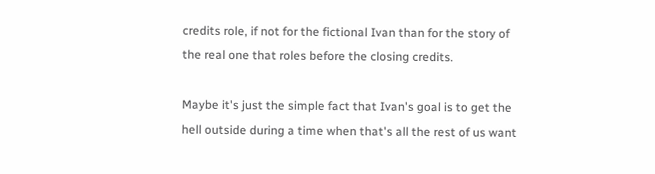credits role, if not for the fictional Ivan than for the story of the real one that roles before the closing credits.

Maybe it's just the simple fact that Ivan's goal is to get the hell outside during a time when that's all the rest of us want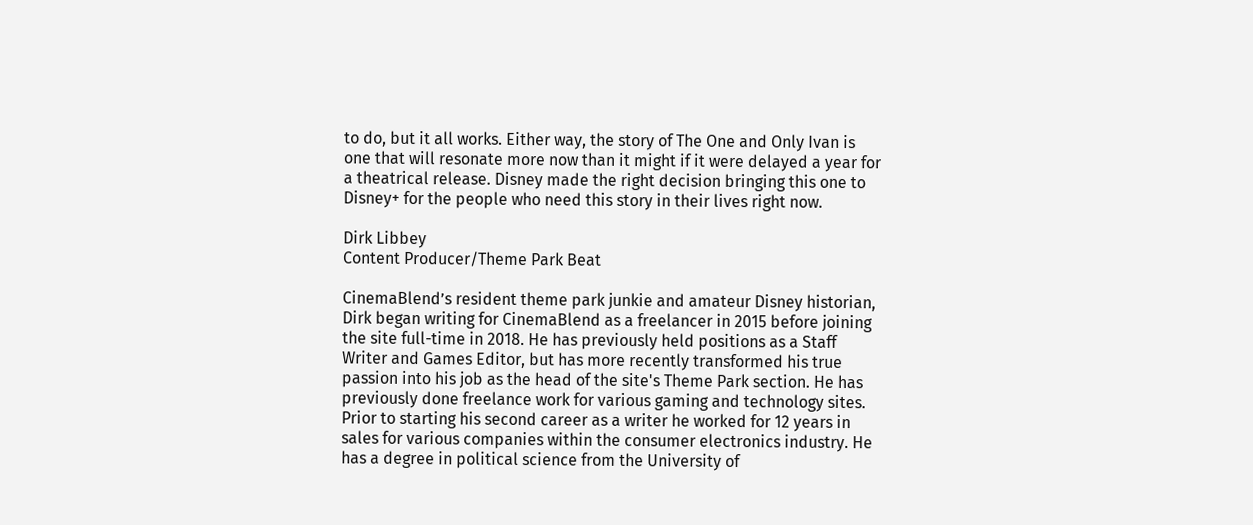to do, but it all works. Either way, the story of The One and Only Ivan is one that will resonate more now than it might if it were delayed a year for a theatrical release. Disney made the right decision bringing this one to Disney+ for the people who need this story in their lives right now.

Dirk Libbey
Content Producer/Theme Park Beat

CinemaBlend’s resident theme park junkie and amateur Disney historian, Dirk began writing for CinemaBlend as a freelancer in 2015 before joining the site full-time in 2018. He has previously held positions as a Staff Writer and Games Editor, but has more recently transformed his true passion into his job as the head of the site's Theme Park section. He has previously done freelance work for various gaming and technology sites. Prior to starting his second career as a writer he worked for 12 years in sales for various companies within the consumer electronics industry. He has a degree in political science from the University of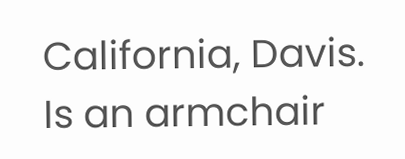California, Davis.  Is an armchair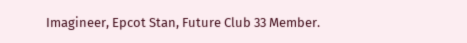Imagineer, Epcot Stan, Future Club 33 Member.